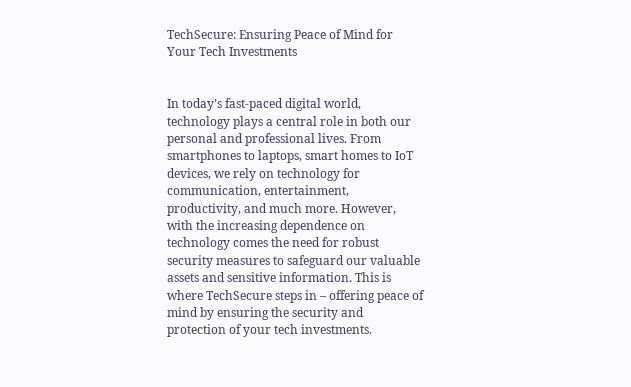TechSecure: Ensuring Peace of Mind for Your Tech Investments


In today’s fast-paced digital world, technology plays a central role in both our personal and professional lives. From smartphones to laptops, smart homes to IoT devices, we rely on technology for communication, entertainment, productivity, and much more. However, with the increasing dependence on technology comes the need for robust security measures to safeguard our valuable assets and sensitive information. This is where TechSecure steps in – offering peace of mind by ensuring the security and protection of your tech investments.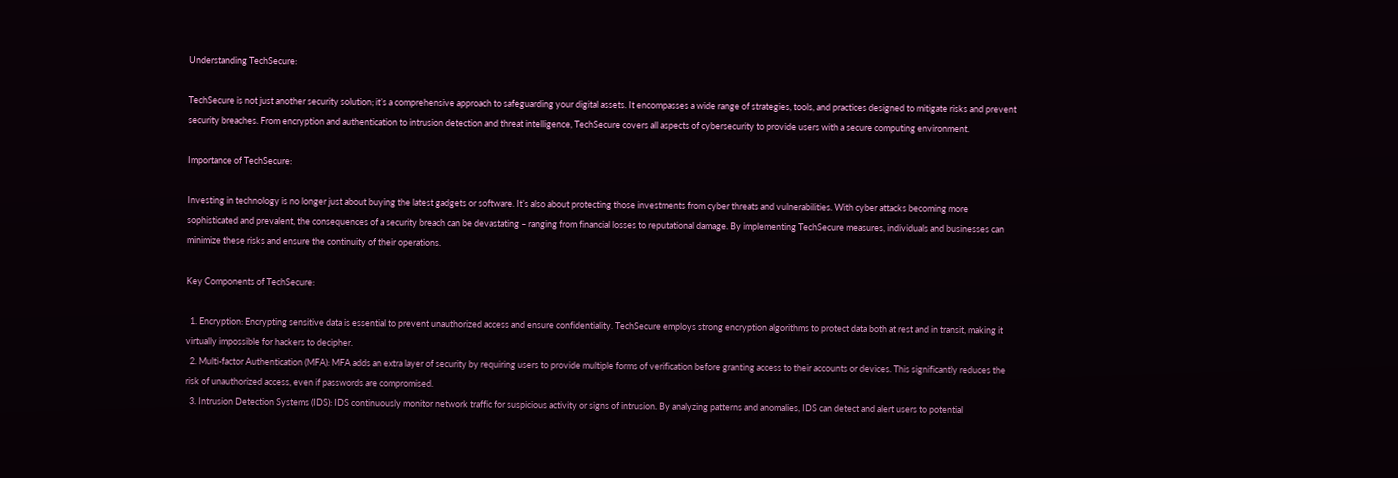Understanding TechSecure:

TechSecure is not just another security solution; it’s a comprehensive approach to safeguarding your digital assets. It encompasses a wide range of strategies, tools, and practices designed to mitigate risks and prevent security breaches. From encryption and authentication to intrusion detection and threat intelligence, TechSecure covers all aspects of cybersecurity to provide users with a secure computing environment.

Importance of TechSecure:

Investing in technology is no longer just about buying the latest gadgets or software. It’s also about protecting those investments from cyber threats and vulnerabilities. With cyber attacks becoming more sophisticated and prevalent, the consequences of a security breach can be devastating – ranging from financial losses to reputational damage. By implementing TechSecure measures, individuals and businesses can minimize these risks and ensure the continuity of their operations.

Key Components of TechSecure:

  1. Encryption: Encrypting sensitive data is essential to prevent unauthorized access and ensure confidentiality. TechSecure employs strong encryption algorithms to protect data both at rest and in transit, making it virtually impossible for hackers to decipher.
  2. Multi-factor Authentication (MFA): MFA adds an extra layer of security by requiring users to provide multiple forms of verification before granting access to their accounts or devices. This significantly reduces the risk of unauthorized access, even if passwords are compromised.
  3. Intrusion Detection Systems (IDS): IDS continuously monitor network traffic for suspicious activity or signs of intrusion. By analyzing patterns and anomalies, IDS can detect and alert users to potential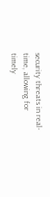security threats in real-time, allowing for timely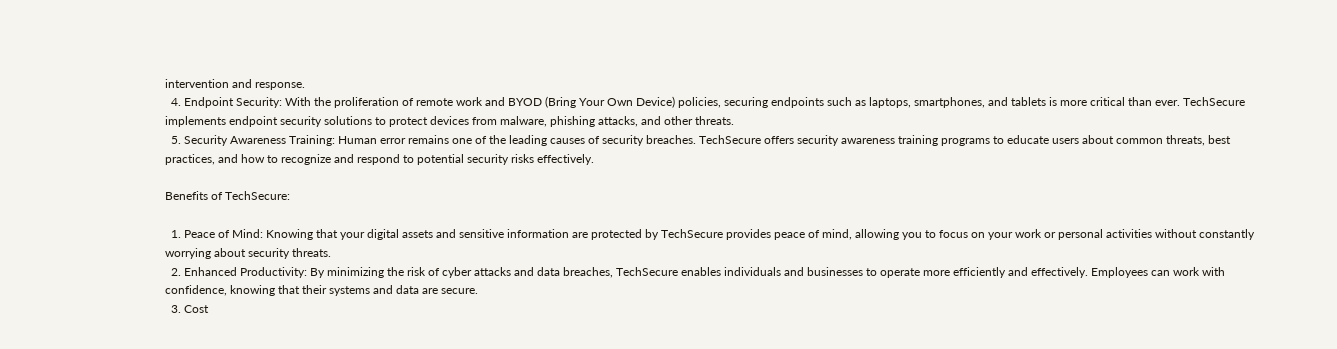intervention and response.
  4. Endpoint Security: With the proliferation of remote work and BYOD (Bring Your Own Device) policies, securing endpoints such as laptops, smartphones, and tablets is more critical than ever. TechSecure implements endpoint security solutions to protect devices from malware, phishing attacks, and other threats.
  5. Security Awareness Training: Human error remains one of the leading causes of security breaches. TechSecure offers security awareness training programs to educate users about common threats, best practices, and how to recognize and respond to potential security risks effectively.

Benefits of TechSecure:

  1. Peace of Mind: Knowing that your digital assets and sensitive information are protected by TechSecure provides peace of mind, allowing you to focus on your work or personal activities without constantly worrying about security threats.
  2. Enhanced Productivity: By minimizing the risk of cyber attacks and data breaches, TechSecure enables individuals and businesses to operate more efficiently and effectively. Employees can work with confidence, knowing that their systems and data are secure.
  3. Cost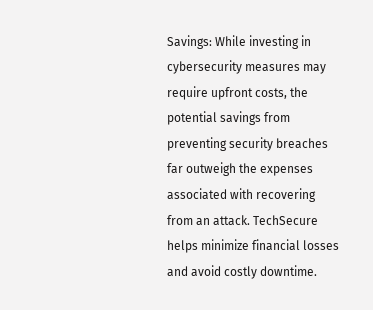Savings: While investing in cybersecurity measures may require upfront costs, the potential savings from preventing security breaches far outweigh the expenses associated with recovering from an attack. TechSecure helps minimize financial losses and avoid costly downtime.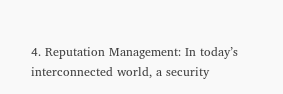4. Reputation Management: In today’s interconnected world, a security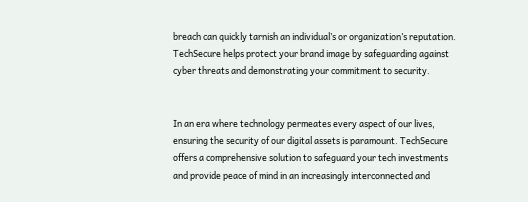breach can quickly tarnish an individual’s or organization’s reputation. TechSecure helps protect your brand image by safeguarding against cyber threats and demonstrating your commitment to security.


In an era where technology permeates every aspect of our lives, ensuring the security of our digital assets is paramount. TechSecure offers a comprehensive solution to safeguard your tech investments and provide peace of mind in an increasingly interconnected and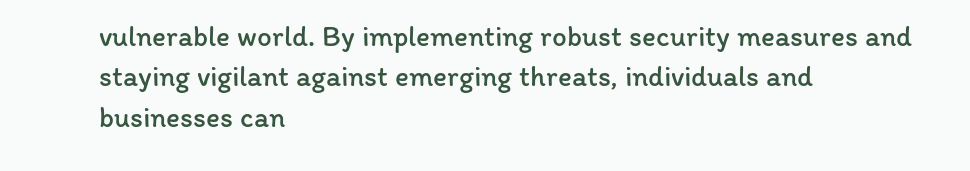vulnerable world. By implementing robust security measures and staying vigilant against emerging threats, individuals and businesses can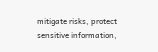mitigate risks, protect sensitive information,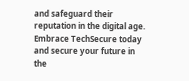and safeguard their reputation in the digital age. Embrace TechSecure today and secure your future in the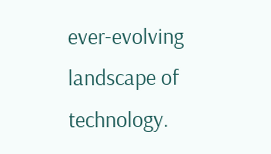ever-evolving landscape of technology.